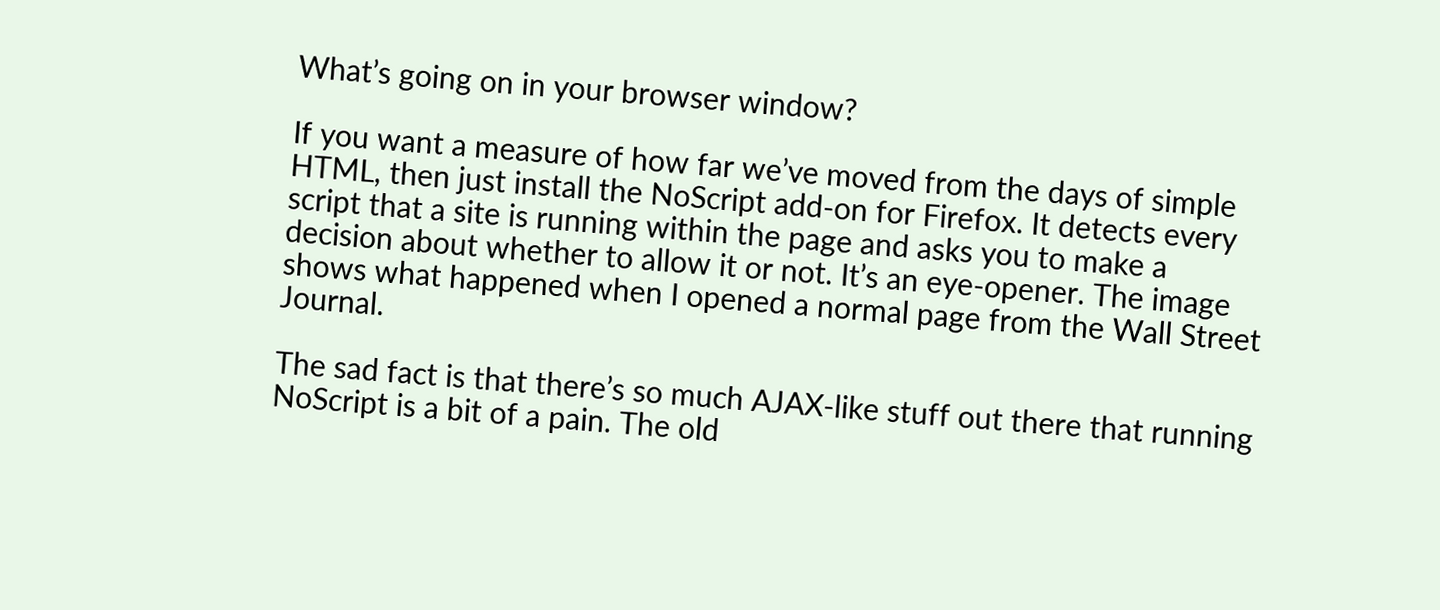What’s going on in your browser window?

If you want a measure of how far we’ve moved from the days of simple HTML, then just install the NoScript add-on for Firefox. It detects every script that a site is running within the page and asks you to make a decision about whether to allow it or not. It’s an eye-opener. The image shows what happened when I opened a normal page from the Wall Street Journal.

The sad fact is that there’s so much AJAX-like stuff out there that running NoScript is a bit of a pain. The old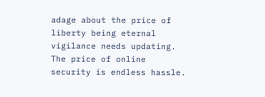adage about the price of liberty being eternal vigilance needs updating. The price of online security is endless hassle.